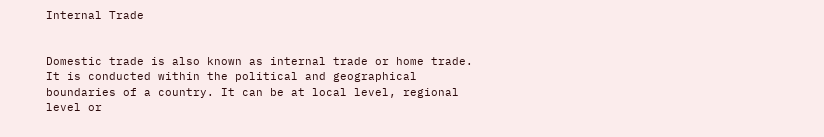Internal Trade


Domestic trade is also known as internal trade or home trade. It is conducted within the political and geographical boundaries of a country. It can be at local level, regional level or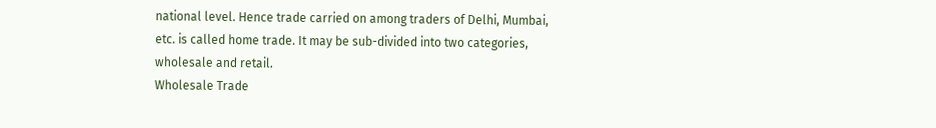national level. Hence trade carried on among traders of Delhi, Mumbai, etc. is called home trade. It may be sub-divided into two categories, wholesale and retail.
Wholesale Trade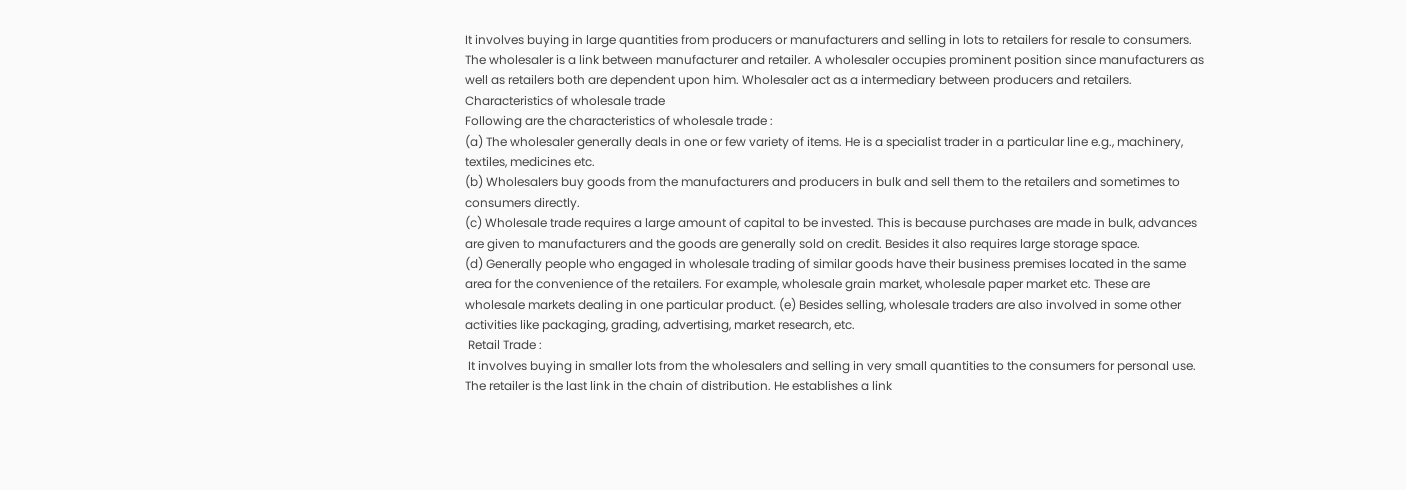It involves buying in large quantities from producers or manufacturers and selling in lots to retailers for resale to consumers. The wholesaler is a link between manufacturer and retailer. A wholesaler occupies prominent position since manufacturers as well as retailers both are dependent upon him. Wholesaler act as a intermediary between producers and retailers.
Characteristics of wholesale trade
Following are the characteristics of wholesale trade :
(a) The wholesaler generally deals in one or few variety of items. He is a specialist trader in a particular line e.g., machinery, textiles, medicines etc.
(b) Wholesalers buy goods from the manufacturers and producers in bulk and sell them to the retailers and sometimes to consumers directly.
(c) Wholesale trade requires a large amount of capital to be invested. This is because purchases are made in bulk, advances are given to manufacturers and the goods are generally sold on credit. Besides it also requires large storage space.
(d) Generally people who engaged in wholesale trading of similar goods have their business premises located in the same area for the convenience of the retailers. For example, wholesale grain market, wholesale paper market etc. These are wholesale markets dealing in one particular product. (e) Besides selling, wholesale traders are also involved in some other activities like packaging, grading, advertising, market research, etc.
 Retail Trade :
 It involves buying in smaller lots from the wholesalers and selling in very small quantities to the consumers for personal use. The retailer is the last link in the chain of distribution. He establishes a link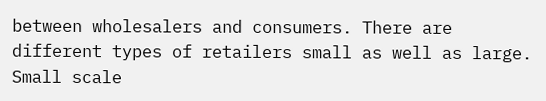between wholesalers and consumers. There are different types of retailers small as well as large. Small scale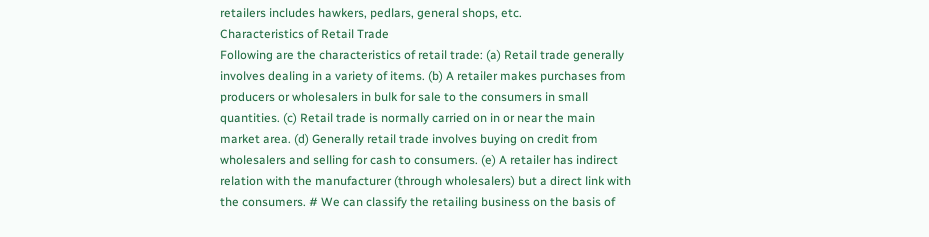retailers includes hawkers, pedlars, general shops, etc.
Characteristics of Retail Trade
Following are the characteristics of retail trade: (a) Retail trade generally involves dealing in a variety of items. (b) A retailer makes purchases from producers or wholesalers in bulk for sale to the consumers in small quantities. (c) Retail trade is normally carried on in or near the main market area. (d) Generally retail trade involves buying on credit from wholesalers and selling for cash to consumers. (e) A retailer has indirect relation with the manufacturer (through wholesalers) but a direct link with the consumers. # We can classify the retailing business on the basis of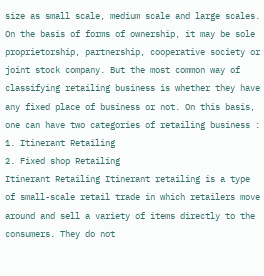size as small scale, medium scale and large scales. On the basis of forms of ownership, it may be sole proprietorship, partnership, cooperative society or joint stock company. But the most common way of classifying retailing business is whether they have any fixed place of business or not. On this basis, one can have two categories of retailing business :
1. Itinerant Retailing
2. Fixed shop Retailing
Itinerant Retailing Itinerant retailing is a type of small-scale retail trade in which retailers move around and sell a variety of items directly to the consumers. They do not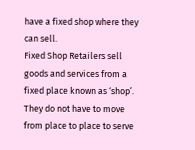have a fixed shop where they can sell.
Fixed Shop Retailers sell goods and services from a fixed place known as ‘shop’. They do not have to move from place to place to serve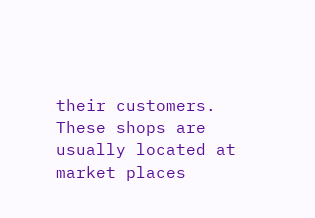their customers. These shops are usually located at market places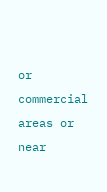or commercial areas or near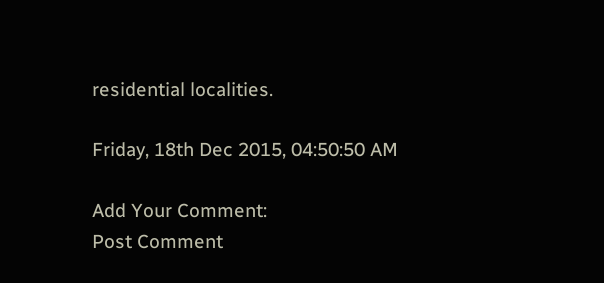residential localities.

Friday, 18th Dec 2015, 04:50:50 AM

Add Your Comment:
Post Comment